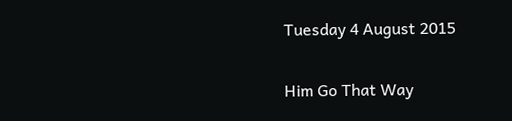Tuesday 4 August 2015

Him Go That Way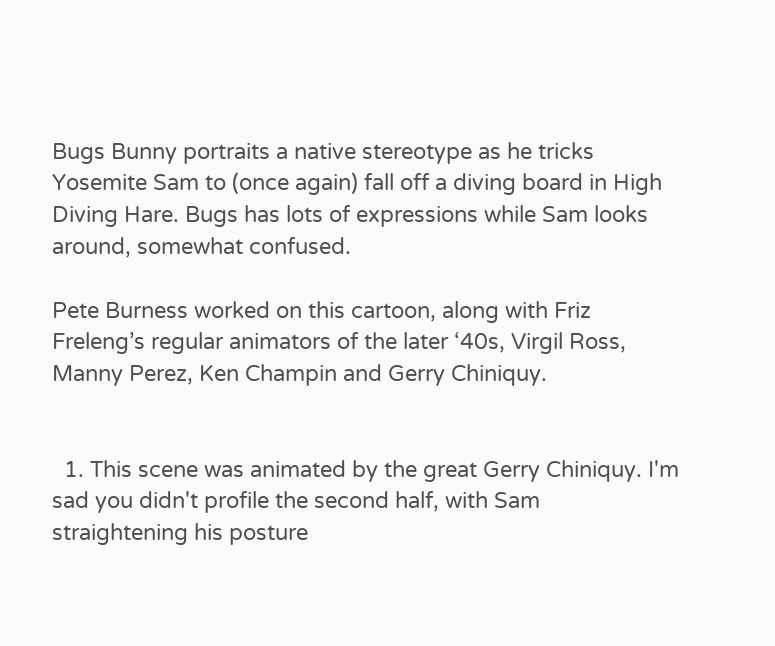Bugs Bunny portraits a native stereotype as he tricks Yosemite Sam to (once again) fall off a diving board in High Diving Hare. Bugs has lots of expressions while Sam looks around, somewhat confused.

Pete Burness worked on this cartoon, along with Friz Freleng’s regular animators of the later ‘40s, Virgil Ross, Manny Perez, Ken Champin and Gerry Chiniquy.


  1. This scene was animated by the great Gerry Chiniquy. I'm sad you didn't profile the second half, with Sam straightening his posture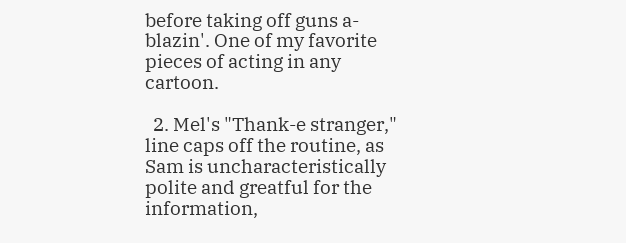before taking off guns a-blazin'. One of my favorite pieces of acting in any cartoon.

  2. Mel's "Thank-e stranger," line caps off the routine, as Sam is uncharacteristically polite and greatful for the information,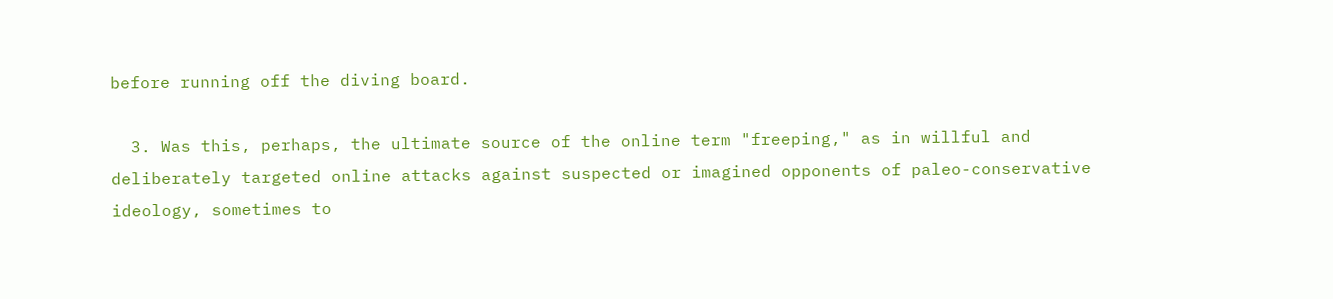before running off the diving board.

  3. Was this, perhaps, the ultimate source of the online term "freeping," as in willful and deliberately targeted online attacks against suspected or imagined opponents of paleo-conservative ideology, sometimes to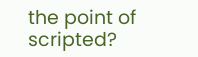the point of scripted?